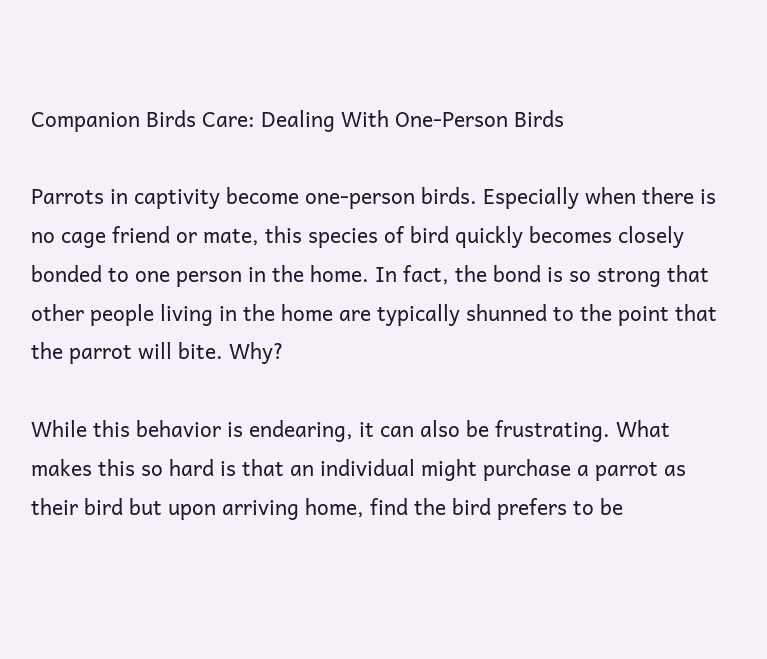Companion Birds Care: Dealing With One-Person Birds

Parrots in captivity become one-person birds. Especially when there is no cage friend or mate, this species of bird quickly becomes closely bonded to one person in the home. In fact, the bond is so strong that other people living in the home are typically shunned to the point that the parrot will bite. Why?

While this behavior is endearing, it can also be frustrating. What makes this so hard is that an individual might purchase a parrot as their bird but upon arriving home, find the bird prefers to be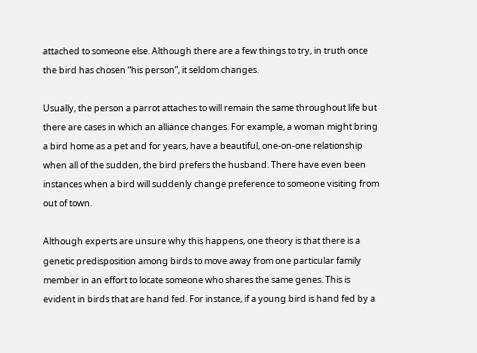attached to someone else. Although there are a few things to try, in truth once the bird has chosen “his person”, it seldom changes.

Usually, the person a parrot attaches to will remain the same throughout life but there are cases in which an alliance changes. For example, a woman might bring a bird home as a pet and for years, have a beautiful, one-on-one relationship when all of the sudden, the bird prefers the husband. There have even been instances when a bird will suddenly change preference to someone visiting from out of town.

Although experts are unsure why this happens, one theory is that there is a genetic predisposition among birds to move away from one particular family member in an effort to locate someone who shares the same genes. This is evident in birds that are hand fed. For instance, if a young bird is hand fed by a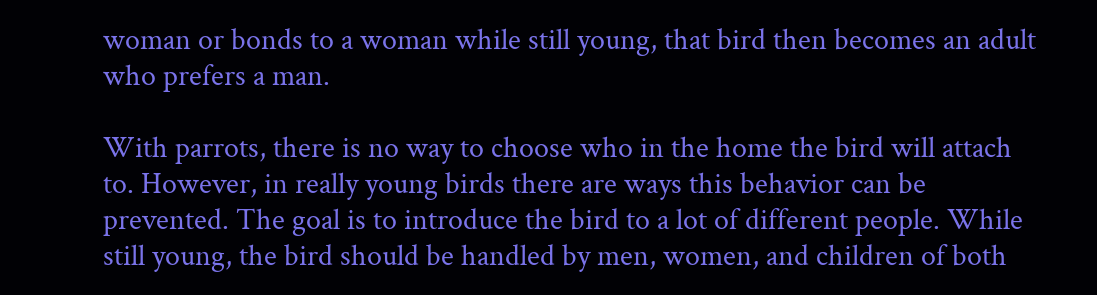woman or bonds to a woman while still young, that bird then becomes an adult who prefers a man.

With parrots, there is no way to choose who in the home the bird will attach to. However, in really young birds there are ways this behavior can be prevented. The goal is to introduce the bird to a lot of different people. While still young, the bird should be handled by men, women, and children of both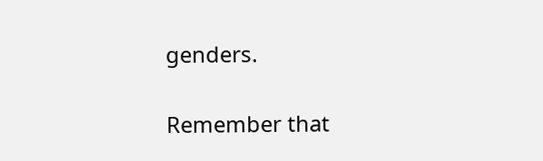genders.

Remember that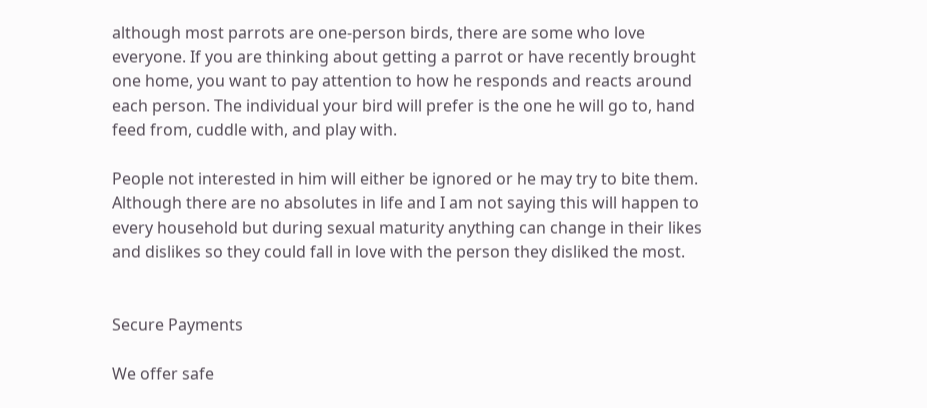although most parrots are one-person birds, there are some who love everyone. If you are thinking about getting a parrot or have recently brought one home, you want to pay attention to how he responds and reacts around each person. The individual your bird will prefer is the one he will go to, hand feed from, cuddle with, and play with.

People not interested in him will either be ignored or he may try to bite them. Although there are no absolutes in life and I am not saying this will happen to every household but during sexual maturity anything can change in their likes and dislikes so they could fall in love with the person they disliked the most.


Secure Payments

We offer safe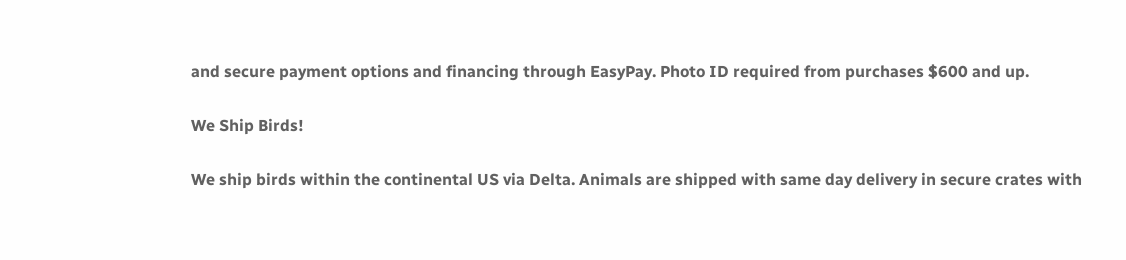and secure payment options and financing through EasyPay. Photo ID required from purchases $600 and up.

We Ship Birds!

We ship birds within the continental US via Delta. Animals are shipped with same day delivery in secure crates with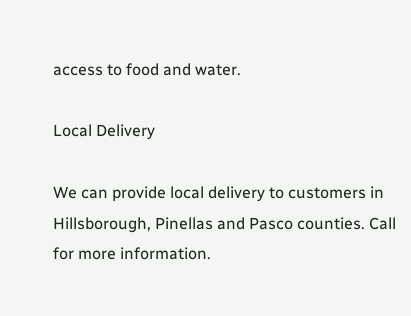access to food and water.

Local Delivery

We can provide local delivery to customers in Hillsborough, Pinellas and Pasco counties. Call for more information.